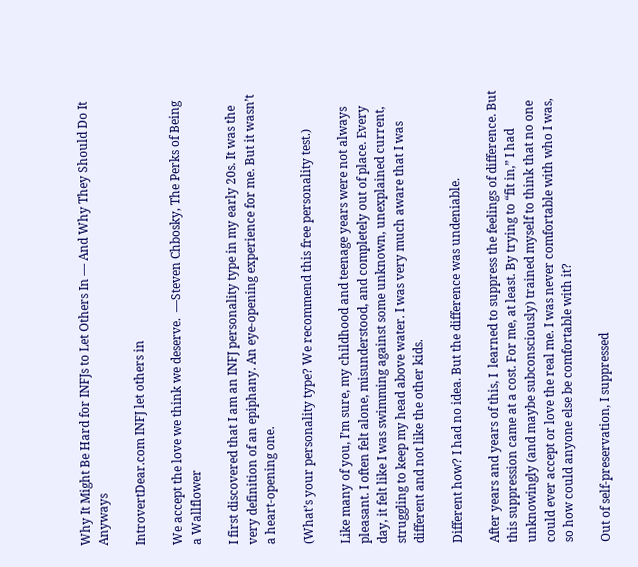Why It Might Be Hard for INFJs to Let Others In — And Why They Should Do It Anyways

IntrovertDear.com INFJ let others in

We accept the love we think we deserve.  —Steven Chbosky, The Perks of Being a Wallflower

I first discovered that I am an INFJ personality type in my early 20s. It was the very definition of an epiphany. An eye-opening experience for me. But it wasn’t a heart-opening one.

(What’s your personality type? We recommend this free personality test.)

Like many of you, I’m sure, my childhood and teenage years were not always pleasant. I often felt alone, misunderstood, and completely out of place. Every day, it felt like I was swimming against some unknown, unexplained current, struggling to keep my head above water. I was very much aware that I was different and not like the other kids.

Different how? I had no idea. But the difference was undeniable.

After years and years of this, I  learned to suppress the feelings of difference. But this suppression came at a cost. For me, at least. By trying to “fit in,” I had unknowingly (and maybe subconsciously) trained myself to think that no one could ever accept or love the real me. I was never comfortable with who I was, so how could anyone else be comfortable with it?

Out of self-preservation, I suppressed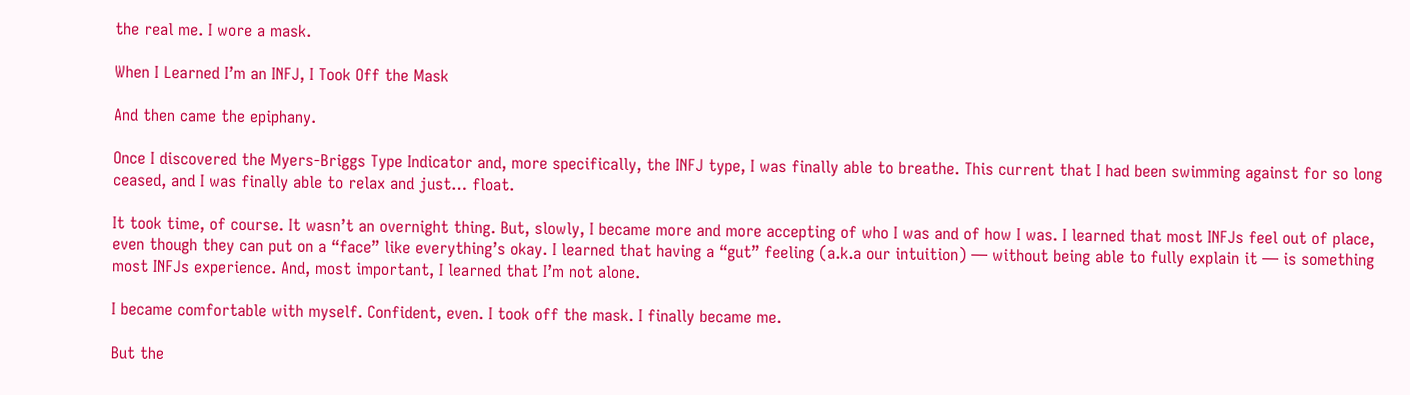the real me. I wore a mask.

When I Learned I’m an INFJ, I Took Off the Mask

And then came the epiphany.

Once I discovered the Myers-Briggs Type Indicator and, more specifically, the INFJ type, I was finally able to breathe. This current that I had been swimming against for so long ceased, and I was finally able to relax and just… float.

It took time, of course. It wasn’t an overnight thing. But, slowly, I became more and more accepting of who I was and of how I was. I learned that most INFJs feel out of place, even though they can put on a “face” like everything’s okay. I learned that having a “gut” feeling (a.k.a our intuition) — without being able to fully explain it — is something most INFJs experience. And, most important, I learned that I’m not alone.

I became comfortable with myself. Confident, even. I took off the mask. I finally became me.

But the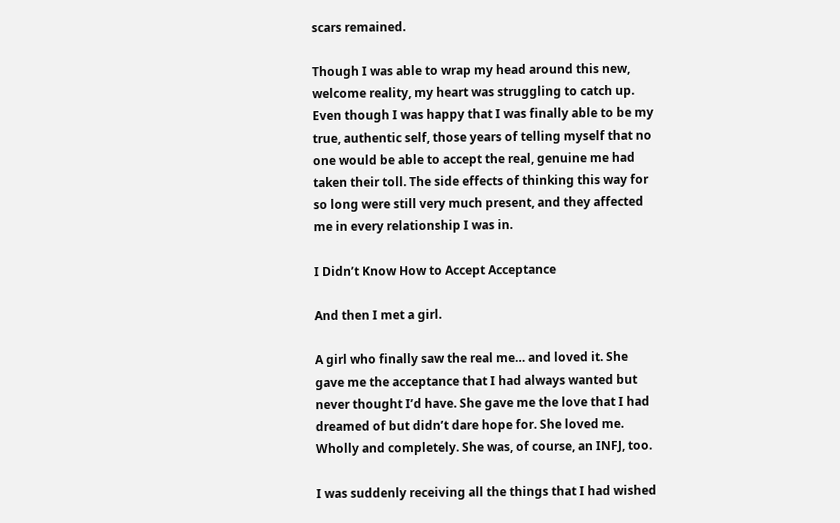scars remained.

Though I was able to wrap my head around this new, welcome reality, my heart was struggling to catch up. Even though I was happy that I was finally able to be my true, authentic self, those years of telling myself that no one would be able to accept the real, genuine me had taken their toll. The side effects of thinking this way for so long were still very much present, and they affected me in every relationship I was in.

I Didn’t Know How to Accept Acceptance

And then I met a girl.

A girl who finally saw the real me… and loved it. She gave me the acceptance that I had always wanted but never thought I’d have. She gave me the love that I had dreamed of but didn’t dare hope for. She loved me. Wholly and completely. She was, of course, an INFJ, too.

I was suddenly receiving all the things that I had wished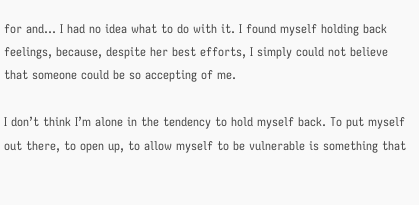for and… I had no idea what to do with it. I found myself holding back feelings, because, despite her best efforts, I simply could not believe that someone could be so accepting of me.

I don’t think I’m alone in the tendency to hold myself back. To put myself out there, to open up, to allow myself to be vulnerable is something that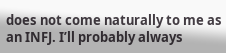does not come naturally to me as an INFJ. I’ll probably always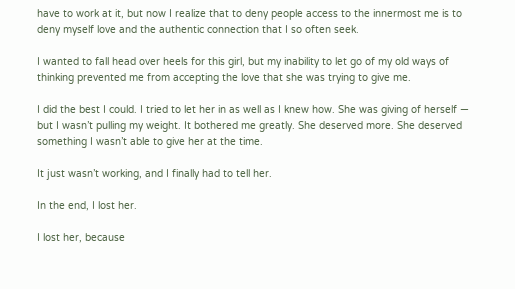have to work at it, but now I realize that to deny people access to the innermost me is to deny myself love and the authentic connection that I so often seek.

I wanted to fall head over heels for this girl, but my inability to let go of my old ways of thinking prevented me from accepting the love that she was trying to give me.

I did the best I could. I tried to let her in as well as I knew how. She was giving of herself — but I wasn’t pulling my weight. It bothered me greatly. She deserved more. She deserved something I wasn’t able to give her at the time.

It just wasn’t working, and I finally had to tell her.

In the end, I lost her.

I lost her, because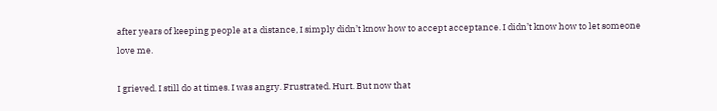after years of keeping people at a distance, I simply didn’t know how to accept acceptance. I didn’t know how to let someone love me.

I grieved. I still do at times. I was angry. Frustrated. Hurt. But now that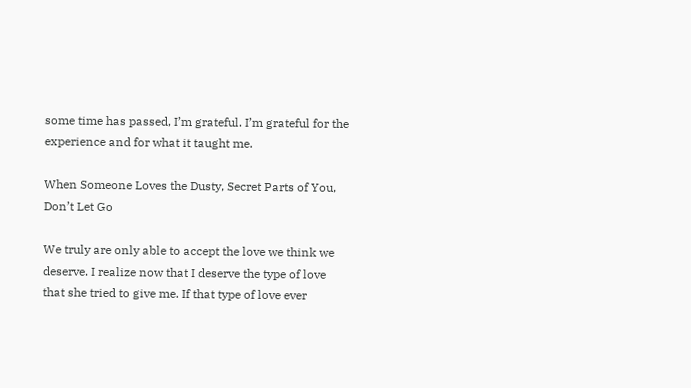some time has passed, I’m grateful. I’m grateful for the experience and for what it taught me.

When Someone Loves the Dusty, Secret Parts of You, Don’t Let Go

We truly are only able to accept the love we think we deserve. I realize now that I deserve the type of love that she tried to give me. If that type of love ever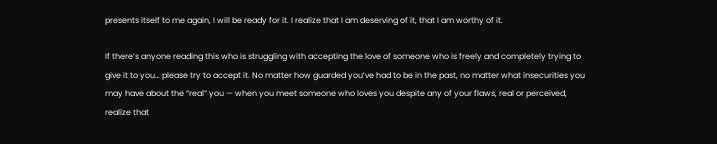presents itself to me again, I will be ready for it. I realize that I am deserving of it, that I am worthy of it.

If there’s anyone reading this who is struggling with accepting the love of someone who is freely and completely trying to give it to you… please try to accept it. No matter how guarded you’ve had to be in the past, no matter what insecurities you may have about the “real” you — when you meet someone who loves you despite any of your flaws, real or perceived, realize that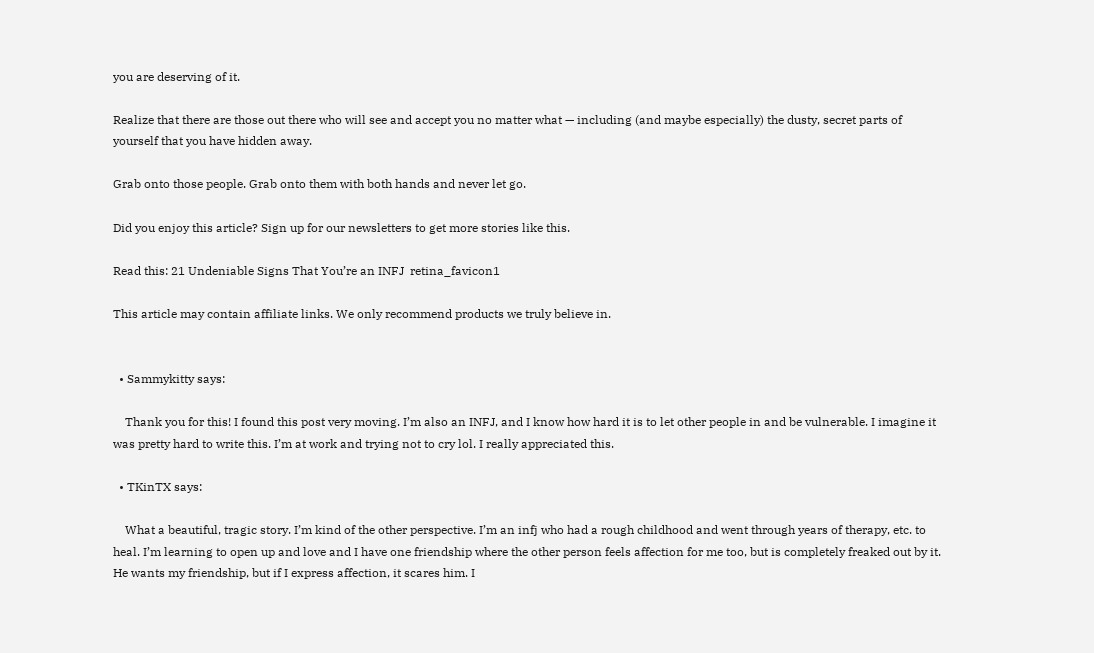you are deserving of it.

Realize that there are those out there who will see and accept you no matter what — including (and maybe especially) the dusty, secret parts of yourself that you have hidden away.

Grab onto those people. Grab onto them with both hands and never let go.

Did you enjoy this article? Sign up for our newsletters to get more stories like this.

Read this: 21 Undeniable Signs That You’re an INFJ  retina_favicon1

This article may contain affiliate links. We only recommend products we truly believe in.


  • Sammykitty says:

    Thank you for this! I found this post very moving. I’m also an INFJ, and I know how hard it is to let other people in and be vulnerable. I imagine it was pretty hard to write this. I’m at work and trying not to cry lol. I really appreciated this.

  • TKinTX says:

    What a beautiful, tragic story. I’m kind of the other perspective. I’m an infj who had a rough childhood and went through years of therapy, etc. to heal. I’m learning to open up and love and I have one friendship where the other person feels affection for me too, but is completely freaked out by it. He wants my friendship, but if I express affection, it scares him. I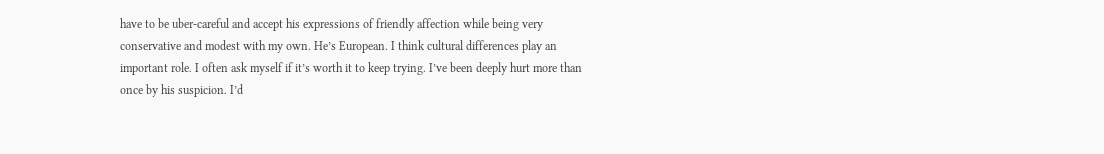have to be uber-careful and accept his expressions of friendly affection while being very conservative and modest with my own. He’s European. I think cultural differences play an important role. I often ask myself if it’s worth it to keep trying. I’ve been deeply hurt more than once by his suspicion. I’d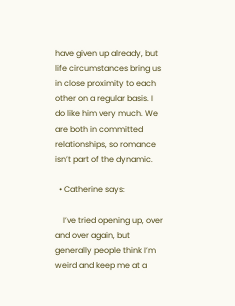have given up already, but life circumstances bring us in close proximity to each other on a regular basis. I do like him very much. We are both in committed relationships, so romance isn’t part of the dynamic.

  • Catherine says:

    I’ve tried opening up, over and over again, but generally people think I’m weird and keep me at a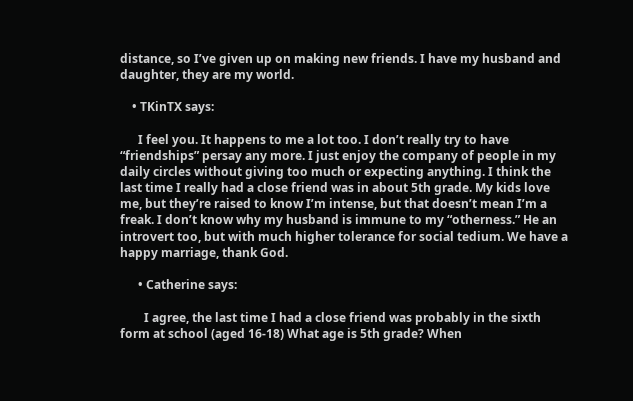distance, so I’ve given up on making new friends. I have my husband and daughter, they are my world.

    • TKinTX says:

      I feel you. It happens to me a lot too. I don’t really try to have “friendships” persay any more. I just enjoy the company of people in my daily circles without giving too much or expecting anything. I think the last time I really had a close friend was in about 5th grade. My kids love me, but they’re raised to know I’m intense, but that doesn’t mean I’m a freak. I don’t know why my husband is immune to my “otherness.” He an introvert too, but with much higher tolerance for social tedium. We have a happy marriage, thank God.

      • Catherine says:

        I agree, the last time I had a close friend was probably in the sixth form at school (aged 16-18) What age is 5th grade? When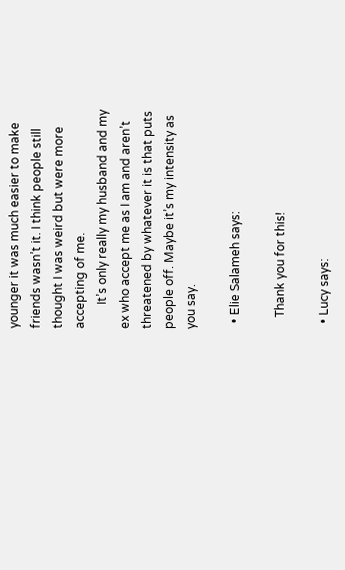younger it was much easier to make friends wasn’t it. I think people still thought I was weird but were more accepting of me.
        It’s only really my husband and my ex who accept me as I am and aren’t threatened by whatever it is that puts people off. Maybe it’s my intensity as you say.

  • Elie Salameh says:

    Thank you for this!

  • Lucy says: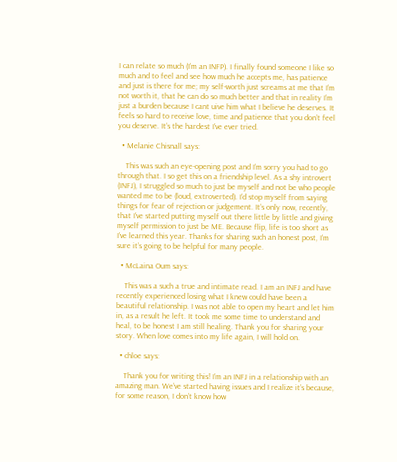I can relate so much (I’m an INFP). I finally found someone I like so much and to feel and see how much he accepts me, has patience and just is there for me; my self-worth just screams at me that I’m not worth it, that he can do so much better and that in reality I’m just a burden because I cant uive him what I believe he deserves. It feels so hard to receive love, time and patience that you don’t feel you deserve. It’s the hardest I’ve ever tried.

  • Melanie Chisnall says:

    This was such an eye-opening post and I’m sorry you had to go through that. I so get this on a friendship level. As a shy introvert (INFJ), I struggled so much to just be myself and not be who people wanted me to be (loud, extroverted). I’d stop myself from saying things for fear of rejection or judgement. It’s only now, recently, that I’ve started putting myself out there little by little and giving myself permission to just be ME. Because flip, life is too short as I’ve learned this year. Thanks for sharing such an honest post, I’m sure it’s going to be helpful for many people.

  • McLaina Oum says:

    This was a such a true and intimate read. I am an INFJ and have recently experienced losing what I knew could have been a beautiful relationship. I was not able to open my heart and let him in, as a result he left. It took me some time to understand and heal, to be honest I am still healing. Thank you for sharing your story. When love comes into my life again, I will hold on.

  • chloe says:

    Thank you for writing this! I’m an INFJ in a relationship with an amazing man. We’ve started having issues and I realize it’s because, for some reason, I don’t know how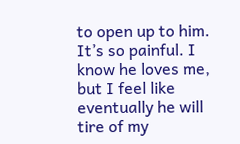to open up to him. It’s so painful. I know he loves me, but I feel like eventually he will tire of my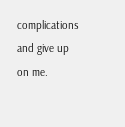complications and give up on me.